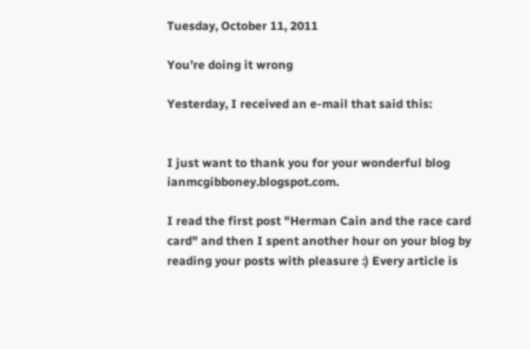Tuesday, October 11, 2011

You’re doing it wrong

Yesterday, I received an e-mail that said this:


I just want to thank you for your wonderful blog ianmcgibboney.blogspot.com.

I read the first post "Herman Cain and the race card card" and then I spent another hour on your blog by reading your posts with pleasure :) Every article is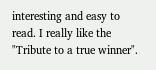interesting and easy to read. I really like the "Tribute to a true winner".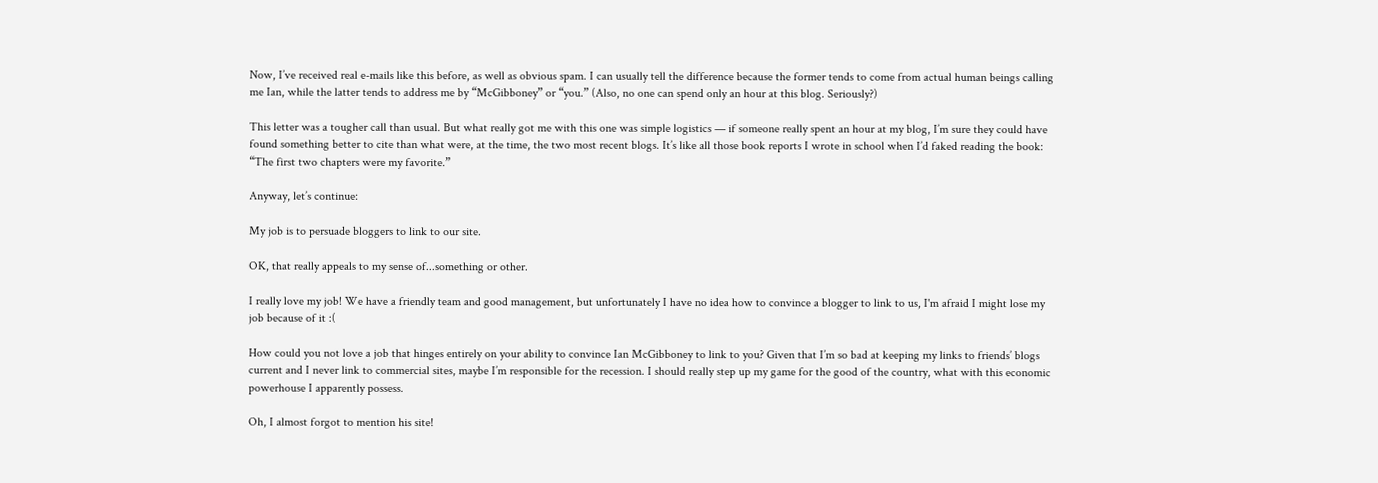Now, I’ve received real e-mails like this before, as well as obvious spam. I can usually tell the difference because the former tends to come from actual human beings calling me Ian, while the latter tends to address me by “McGibboney” or “you.” (Also, no one can spend only an hour at this blog. Seriously?)

This letter was a tougher call than usual. But what really got me with this one was simple logistics — if someone really spent an hour at my blog, I’m sure they could have found something better to cite than what were, at the time, the two most recent blogs. It’s like all those book reports I wrote in school when I’d faked reading the book: “The first two chapters were my favorite.”

Anyway, let’s continue:

My job is to persuade bloggers to link to our site.

OK, that really appeals to my sense of...something or other.

I really love my job! We have a friendly team and good management, but unfortunately I have no idea how to convince a blogger to link to us, I'm afraid I might lose my job because of it :(

How could you not love a job that hinges entirely on your ability to convince Ian McGibboney to link to you? Given that I’m so bad at keeping my links to friends’ blogs current and I never link to commercial sites, maybe I’m responsible for the recession. I should really step up my game for the good of the country, what with this economic powerhouse I apparently possess.

Oh, I almost forgot to mention his site!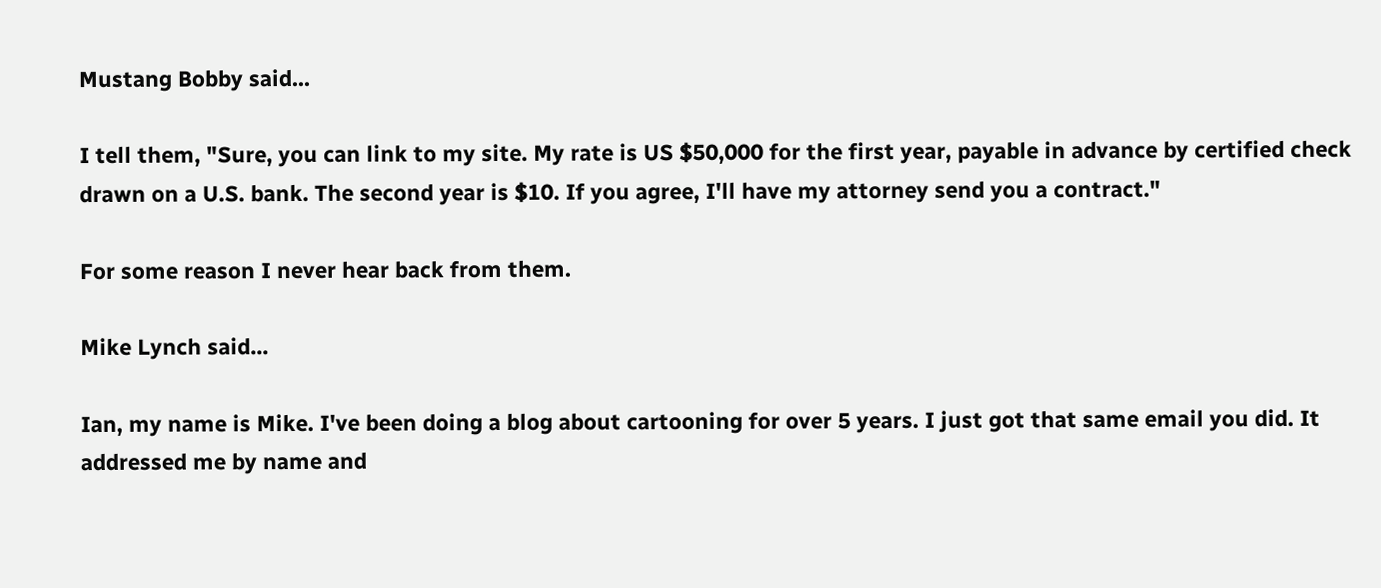Mustang Bobby said...

I tell them, "Sure, you can link to my site. My rate is US $50,000 for the first year, payable in advance by certified check drawn on a U.S. bank. The second year is $10. If you agree, I'll have my attorney send you a contract."

For some reason I never hear back from them.

Mike Lynch said...

Ian, my name is Mike. I've been doing a blog about cartooning for over 5 years. I just got that same email you did. It addressed me by name and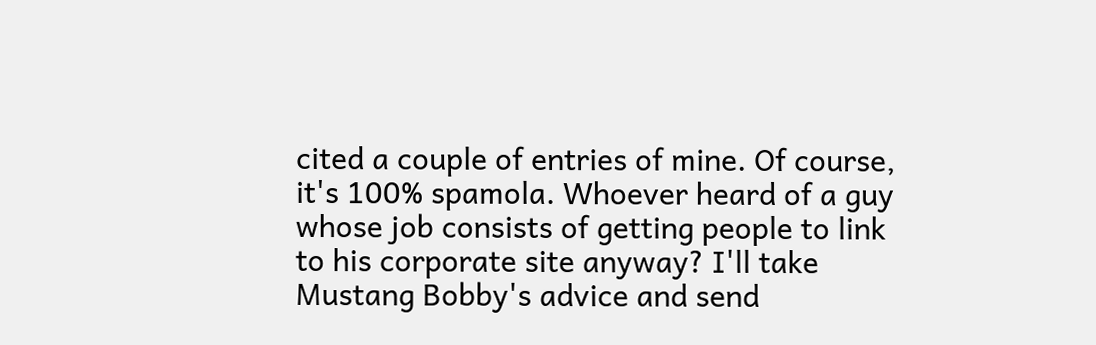cited a couple of entries of mine. Of course, it's 100% spamola. Whoever heard of a guy whose job consists of getting people to link to his corporate site anyway? I'll take Mustang Bobby's advice and send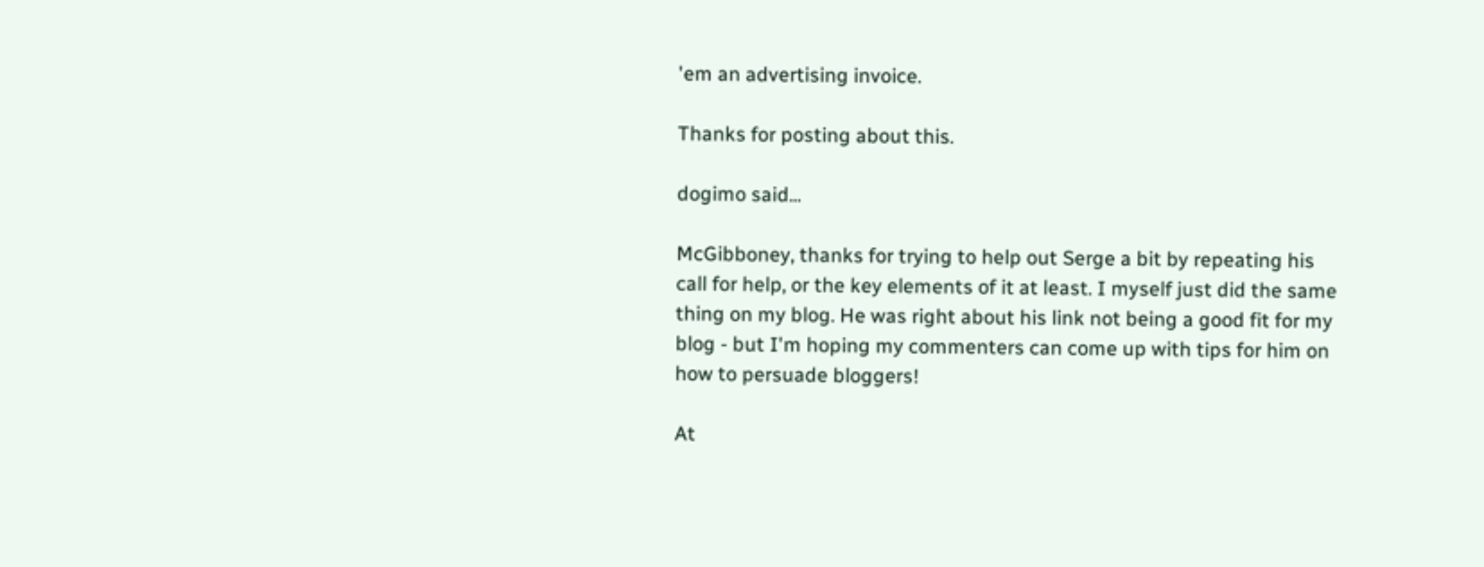'em an advertising invoice.

Thanks for posting about this.

dogimo said...

McGibboney, thanks for trying to help out Serge a bit by repeating his call for help, or the key elements of it at least. I myself just did the same thing on my blog. He was right about his link not being a good fit for my blog - but I'm hoping my commenters can come up with tips for him on how to persuade bloggers!

At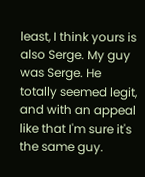least, I think yours is also Serge. My guy was Serge. He totally seemed legit, and with an appeal like that I'm sure it's the same guy.